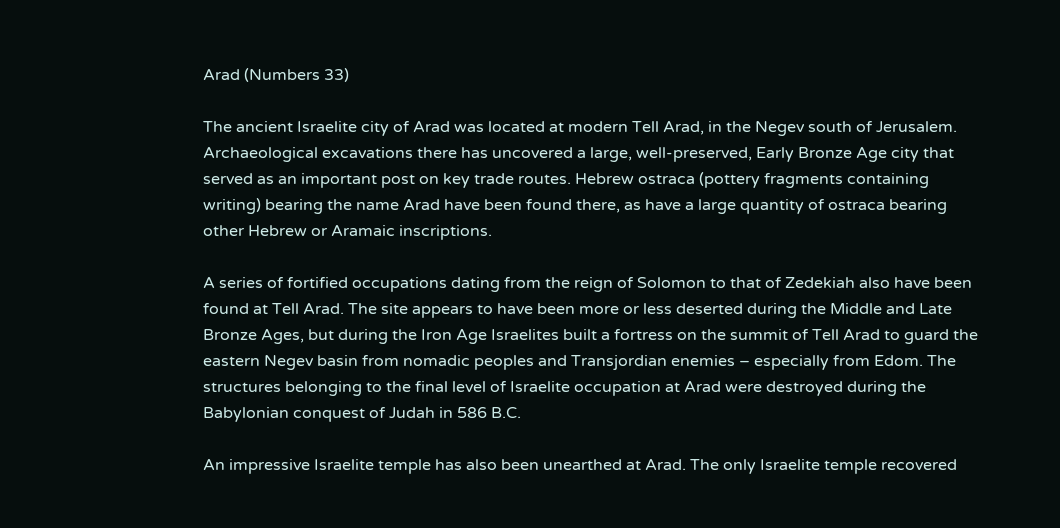Arad (Numbers 33)

The ancient Israelite city of Arad was located at modern Tell Arad, in the Negev south of Jerusalem. Archaeological excavations there has uncovered a large, well-preserved, Early Bronze Age city that served as an important post on key trade routes. Hebrew ostraca (pottery fragments containing writing) bearing the name Arad have been found there, as have a large quantity of ostraca bearing other Hebrew or Aramaic inscriptions.

A series of fortified occupations dating from the reign of Solomon to that of Zedekiah also have been found at Tell Arad. The site appears to have been more or less deserted during the Middle and Late Bronze Ages, but during the Iron Age Israelites built a fortress on the summit of Tell Arad to guard the eastern Negev basin from nomadic peoples and Transjordian enemies – especially from Edom. The structures belonging to the final level of Israelite occupation at Arad were destroyed during the Babylonian conquest of Judah in 586 B.C.

An impressive Israelite temple has also been unearthed at Arad. The only Israelite temple recovered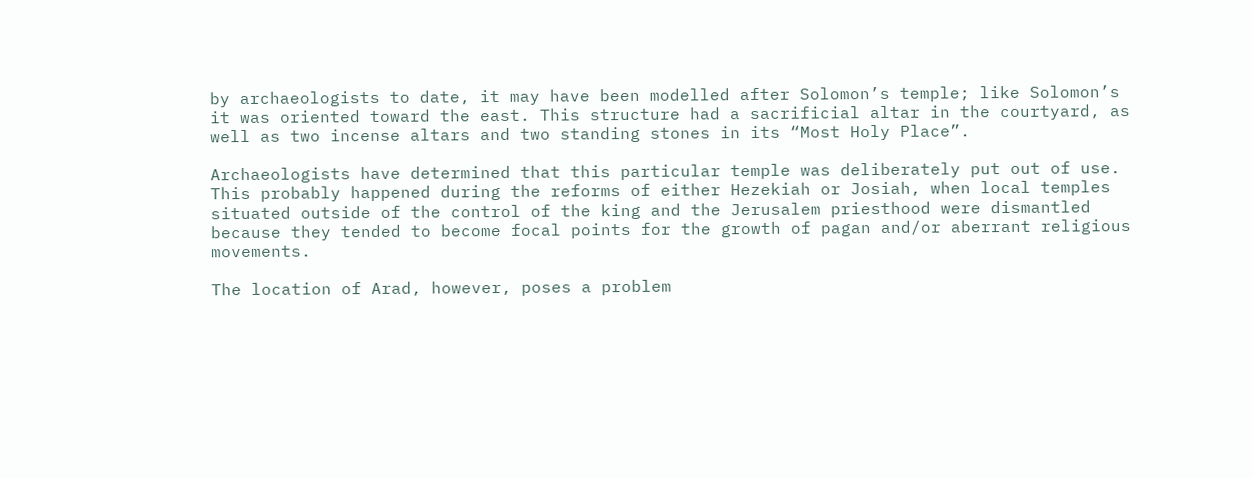by archaeologists to date, it may have been modelled after Solomon’s temple; like Solomon’s it was oriented toward the east. This structure had a sacrificial altar in the courtyard, as well as two incense altars and two standing stones in its “Most Holy Place”.

Archaeologists have determined that this particular temple was deliberately put out of use. This probably happened during the reforms of either Hezekiah or Josiah, when local temples situated outside of the control of the king and the Jerusalem priesthood were dismantled because they tended to become focal points for the growth of pagan and/or aberrant religious movements.

The location of Arad, however, poses a problem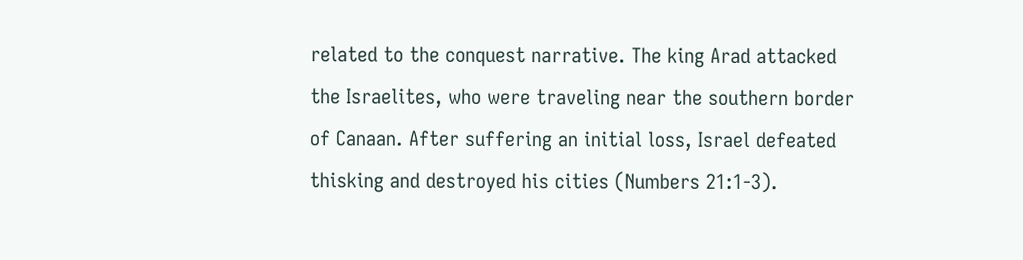related to the conquest narrative. The king Arad attacked the Israelites, who were traveling near the southern border of Canaan. After suffering an initial loss, Israel defeated thisking and destroyed his cities (Numbers 21:1-3).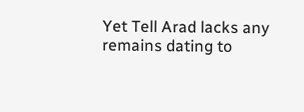Yet Tell Arad lacks any remains dating to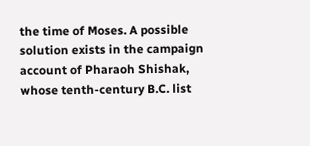the time of Moses. A possible solution exists in the campaign account of Pharaoh Shishak, whose tenth-century B.C. list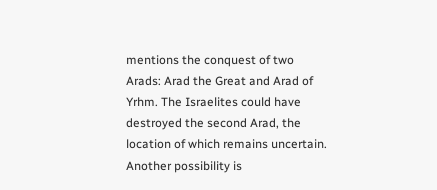mentions the conquest of two Arads: Arad the Great and Arad of Yrhm. The Israelites could have destroyed the second Arad, the location of which remains uncertain. Another possibility is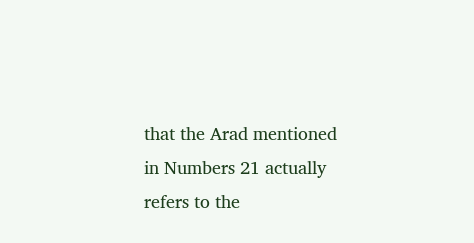that the Arad mentioned in Numbers 21 actually refers to the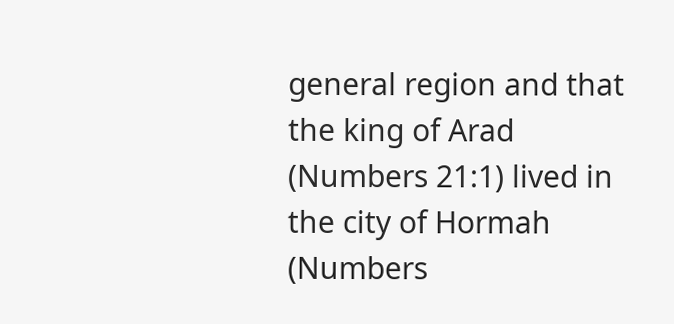general region and that the king of Arad (Numbers 21:1) lived in the city of Hormah (Numbers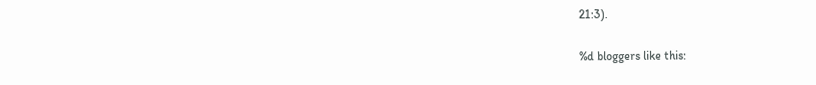21:3).

%d bloggers like this: